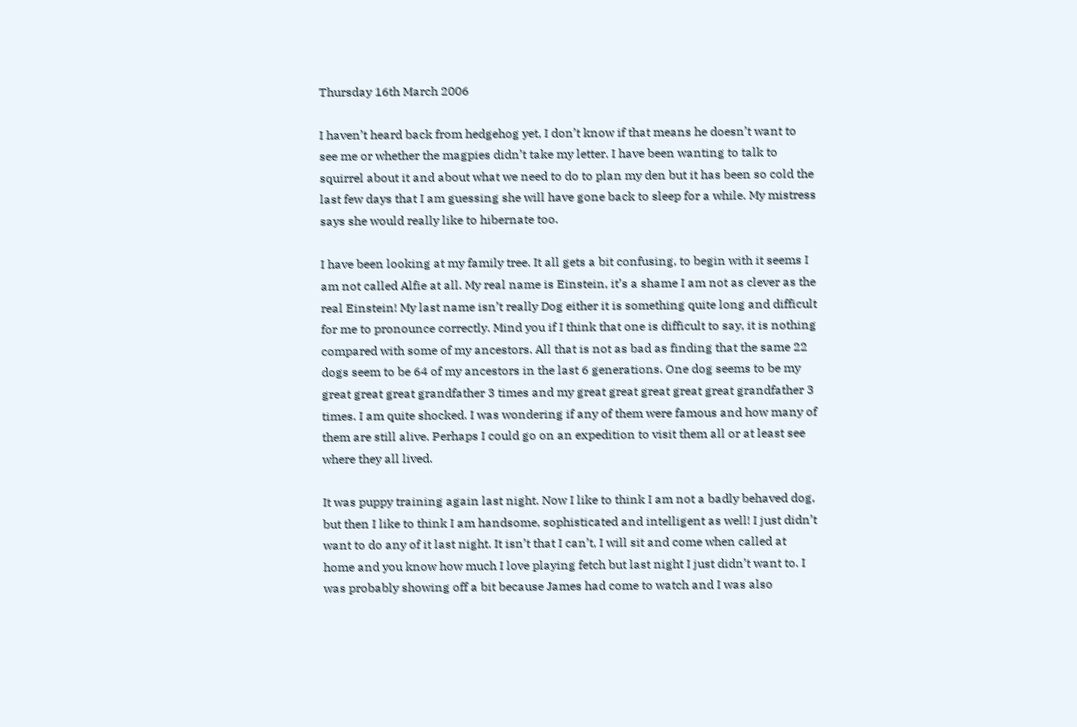Thursday 16th March 2006

I haven’t heard back from hedgehog yet, I don’t know if that means he doesn’t want to see me or whether the magpies didn’t take my letter. I have been wanting to talk to squirrel about it and about what we need to do to plan my den but it has been so cold the last few days that I am guessing she will have gone back to sleep for a while. My mistress says she would really like to hibernate too.

I have been looking at my family tree. It all gets a bit confusing, to begin with it seems I am not called Alfie at all. My real name is Einstein, it’s a shame I am not as clever as the real Einstein! My last name isn’t really Dog either it is something quite long and difficult for me to pronounce correctly. Mind you if I think that one is difficult to say, it is nothing compared with some of my ancestors. All that is not as bad as finding that the same 22 dogs seem to be 64 of my ancestors in the last 6 generations. One dog seems to be my great great great grandfather 3 times and my great great great great great grandfather 3 times. I am quite shocked. I was wondering if any of them were famous and how many of them are still alive. Perhaps I could go on an expedition to visit them all or at least see where they all lived.

It was puppy training again last night. Now I like to think I am not a badly behaved dog, but then I like to think I am handsome, sophisticated and intelligent as well! I just didn’t want to do any of it last night. It isn’t that I can’t, I will sit and come when called at home and you know how much I love playing fetch but last night I just didn’t want to. I was probably showing off a bit because James had come to watch and I was also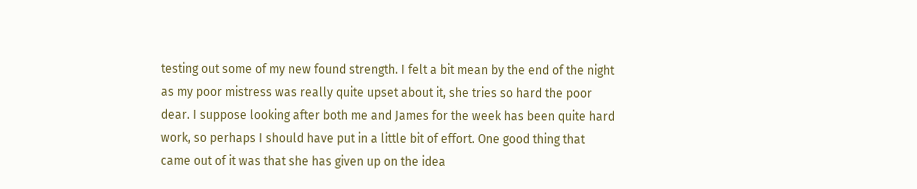testing out some of my new found strength. I felt a bit mean by the end of the night as my poor mistress was really quite upset about it, she tries so hard the poor dear. I suppose looking after both me and James for the week has been quite hard work, so perhaps I should have put in a little bit of effort. One good thing that came out of it was that she has given up on the idea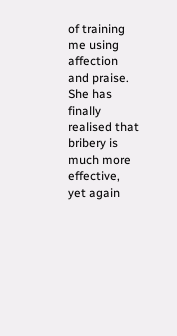of training me using affection and praise. She has finally realised that bribery is much more effective, yet again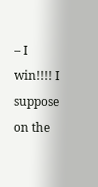– I win!!!! I suppose on the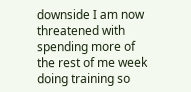downside I am now threatened with spending more of the rest of me week doing training so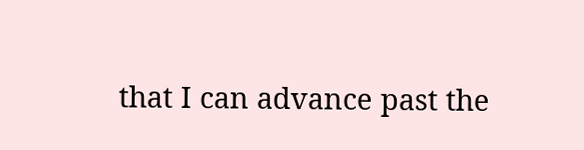that I can advance past the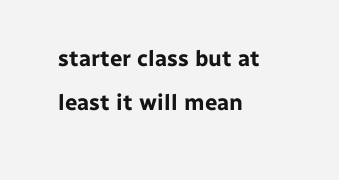starter class but at least it will mean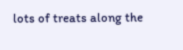lots of treats along the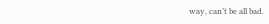way, can’t be all bad.